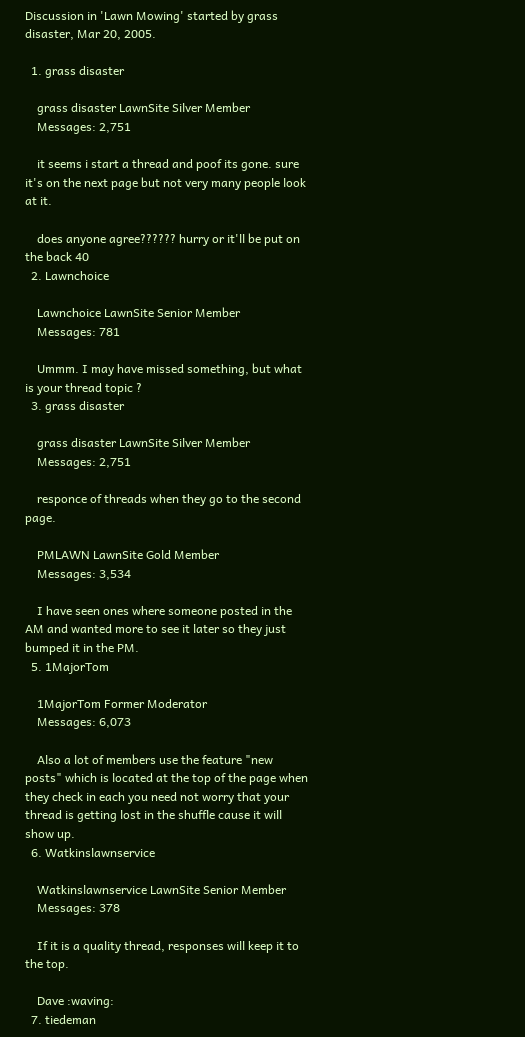Discussion in 'Lawn Mowing' started by grass disaster, Mar 20, 2005.

  1. grass disaster

    grass disaster LawnSite Silver Member
    Messages: 2,751

    it seems i start a thread and poof its gone. sure it's on the next page but not very many people look at it.

    does anyone agree?????? hurry or it'll be put on the back 40
  2. Lawnchoice

    Lawnchoice LawnSite Senior Member
    Messages: 781

    Ummm. I may have missed something, but what is your thread topic ?
  3. grass disaster

    grass disaster LawnSite Silver Member
    Messages: 2,751

    responce of threads when they go to the second page.

    PMLAWN LawnSite Gold Member
    Messages: 3,534

    I have seen ones where someone posted in the AM and wanted more to see it later so they just bumped it in the PM.
  5. 1MajorTom

    1MajorTom Former Moderator
    Messages: 6,073

    Also a lot of members use the feature "new posts" which is located at the top of the page when they check in each you need not worry that your thread is getting lost in the shuffle cause it will show up.
  6. Watkinslawnservice

    Watkinslawnservice LawnSite Senior Member
    Messages: 378

    If it is a quality thread, responses will keep it to the top.

    Dave :waving:
  7. tiedeman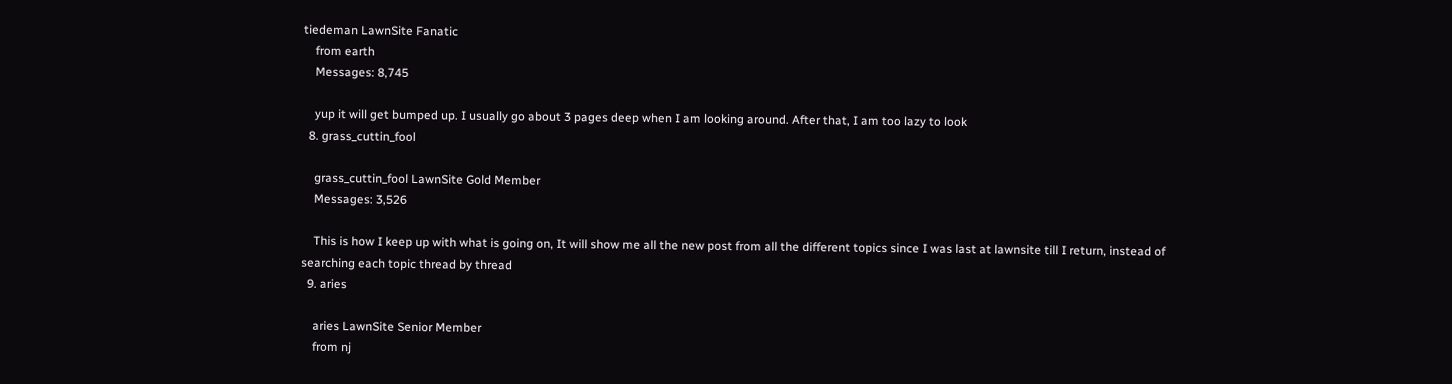tiedeman LawnSite Fanatic
    from earth
    Messages: 8,745

    yup it will get bumped up. I usually go about 3 pages deep when I am looking around. After that, I am too lazy to look
  8. grass_cuttin_fool

    grass_cuttin_fool LawnSite Gold Member
    Messages: 3,526

    This is how I keep up with what is going on, It will show me all the new post from all the different topics since I was last at lawnsite till I return, instead of searching each topic thread by thread
  9. aries

    aries LawnSite Senior Member
    from nj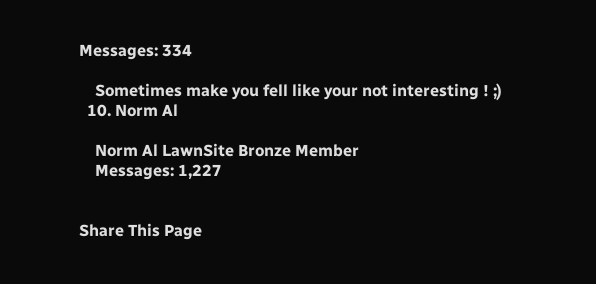Messages: 334

    Sometimes make you fell like your not interesting ! ;)
  10. Norm Al

    Norm Al LawnSite Bronze Member
    Messages: 1,227


Share This Page